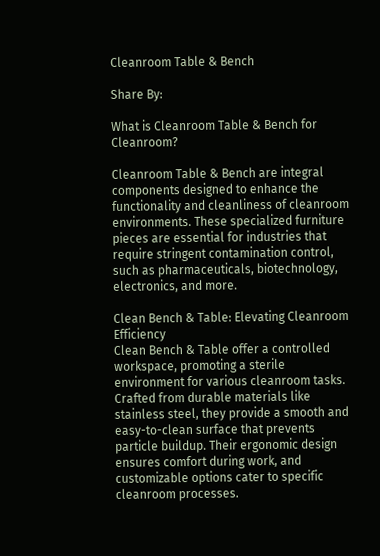Cleanroom Table & Bench

Share By:

What is Cleanroom Table & Bench for Cleanroom?

Cleanroom Table & Bench are integral components designed to enhance the functionality and cleanliness of cleanroom environments. These specialized furniture pieces are essential for industries that require stringent contamination control, such as pharmaceuticals, biotechnology, electronics, and more.

Clean Bench & Table: Elevating Cleanroom Efficiency
Clean Bench & Table offer a controlled workspace, promoting a sterile environment for various cleanroom tasks. Crafted from durable materials like stainless steel, they provide a smooth and easy-to-clean surface that prevents particle buildup. Their ergonomic design ensures comfort during work, and customizable options cater to specific cleanroom processes.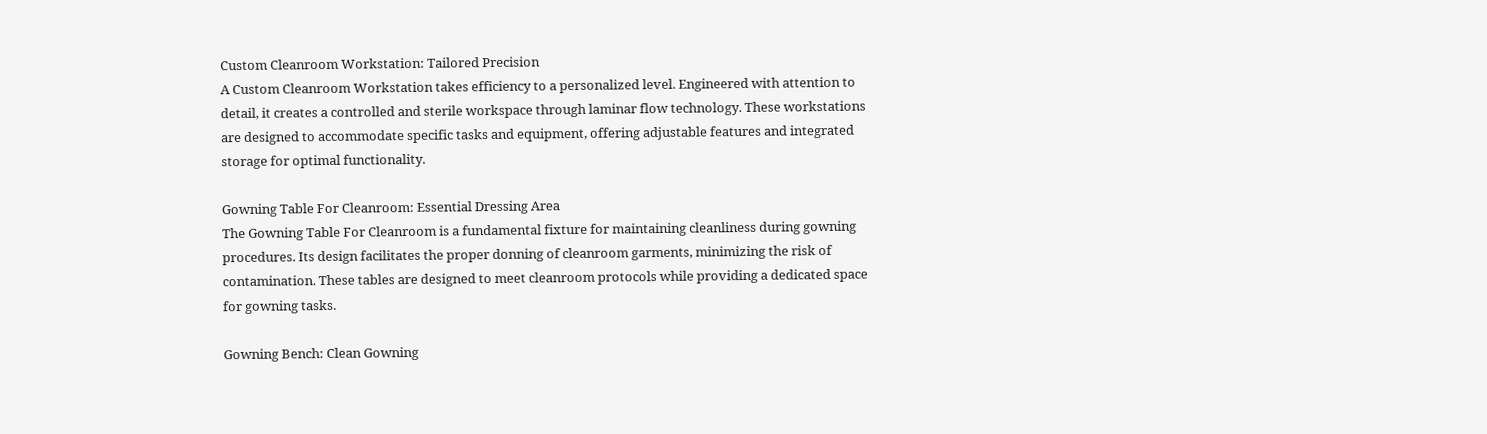Custom Cleanroom Workstation: Tailored Precision
A Custom Cleanroom Workstation takes efficiency to a personalized level. Engineered with attention to detail, it creates a controlled and sterile workspace through laminar flow technology. These workstations are designed to accommodate specific tasks and equipment, offering adjustable features and integrated storage for optimal functionality.

Gowning Table For Cleanroom: Essential Dressing Area
The Gowning Table For Cleanroom is a fundamental fixture for maintaining cleanliness during gowning procedures. Its design facilitates the proper donning of cleanroom garments, minimizing the risk of contamination. These tables are designed to meet cleanroom protocols while providing a dedicated space for gowning tasks.

Gowning Bench: Clean Gowning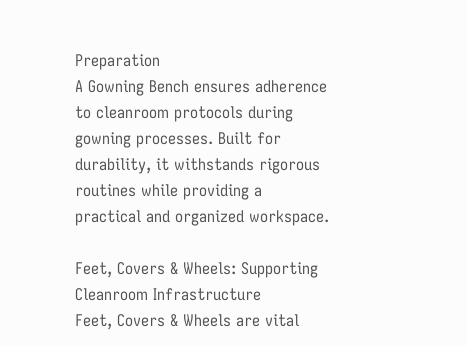Preparation
A Gowning Bench ensures adherence to cleanroom protocols during gowning processes. Built for durability, it withstands rigorous routines while providing a practical and organized workspace.

Feet, Covers & Wheels: Supporting Cleanroom Infrastructure
Feet, Covers & Wheels are vital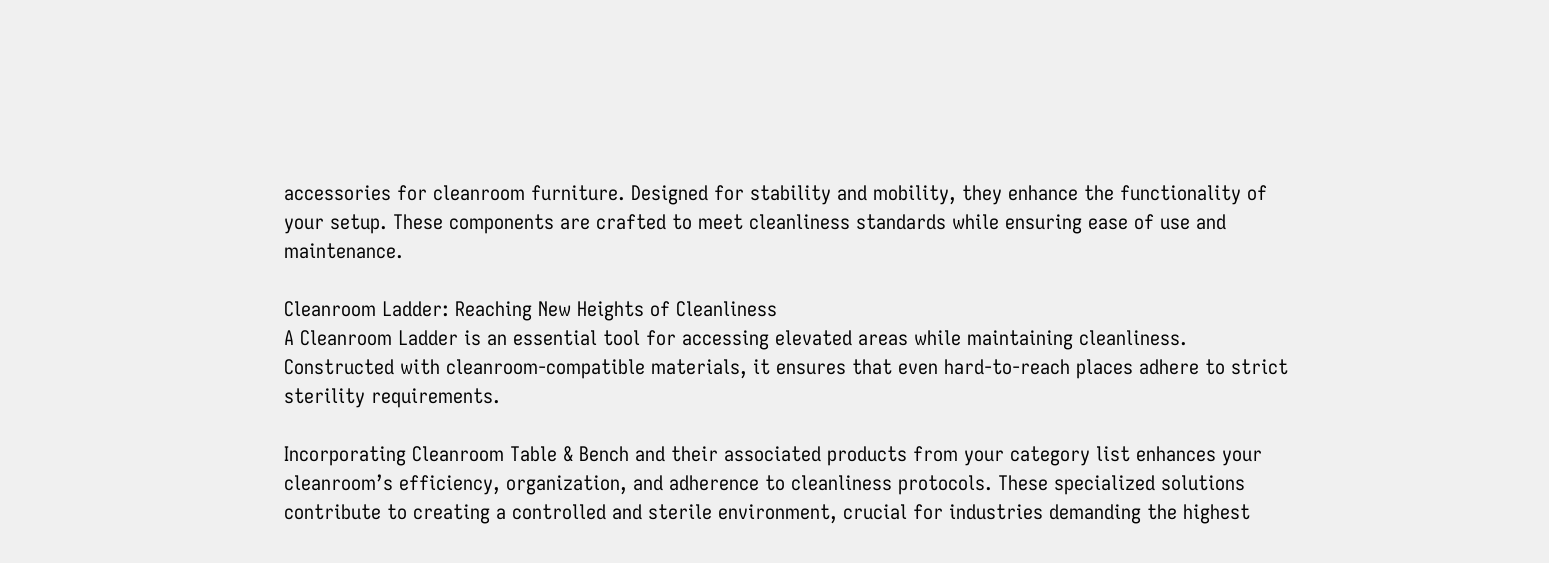accessories for cleanroom furniture. Designed for stability and mobility, they enhance the functionality of your setup. These components are crafted to meet cleanliness standards while ensuring ease of use and maintenance.

Cleanroom Ladder: Reaching New Heights of Cleanliness
A Cleanroom Ladder is an essential tool for accessing elevated areas while maintaining cleanliness. Constructed with cleanroom-compatible materials, it ensures that even hard-to-reach places adhere to strict sterility requirements.

Incorporating Cleanroom Table & Bench and their associated products from your category list enhances your cleanroom’s efficiency, organization, and adherence to cleanliness protocols. These specialized solutions contribute to creating a controlled and sterile environment, crucial for industries demanding the highest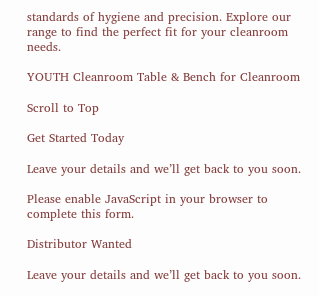standards of hygiene and precision. Explore our range to find the perfect fit for your cleanroom needs.

YOUTH Cleanroom Table & Bench for Cleanroom

Scroll to Top

Get Started Today

Leave your details and we’ll get back to you soon.

Please enable JavaScript in your browser to complete this form.

Distributor Wanted

Leave your details and we’ll get back to you soon.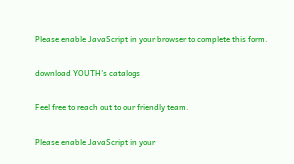Please enable JavaScript in your browser to complete this form.

download YOUTH's catalogs

Feel free to reach out to our friendly team.

Please enable JavaScript in your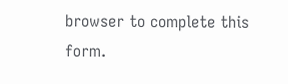browser to complete this form.